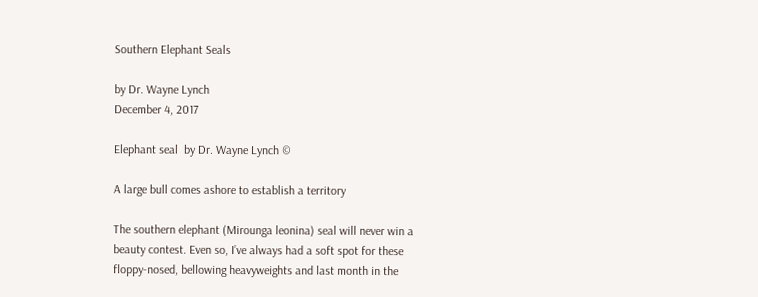Southern Elephant Seals

by Dr. Wayne Lynch
December 4, 2017

Elephant seal  by Dr. Wayne Lynch ©

A large bull comes ashore to establish a territory

The southern elephant (Mirounga leonina) seal will never win a beauty contest. Even so, I’ve always had a soft spot for these floppy-nosed, bellowing heavyweights and last month in the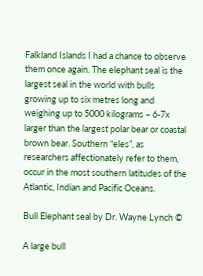Falkland Islands I had a chance to observe them once again. The elephant seal is the largest seal in the world with bulls growing up to six metres long and weighing up to 5000 kilograms – 6-7x larger than the largest polar bear or coastal brown bear. Southern “eles”, as researchers affectionately refer to them, occur in the most southern latitudes of the Atlantic, Indian and Pacific Oceans.

Bull Elephant seal by Dr. Wayne Lynch ©

A large bull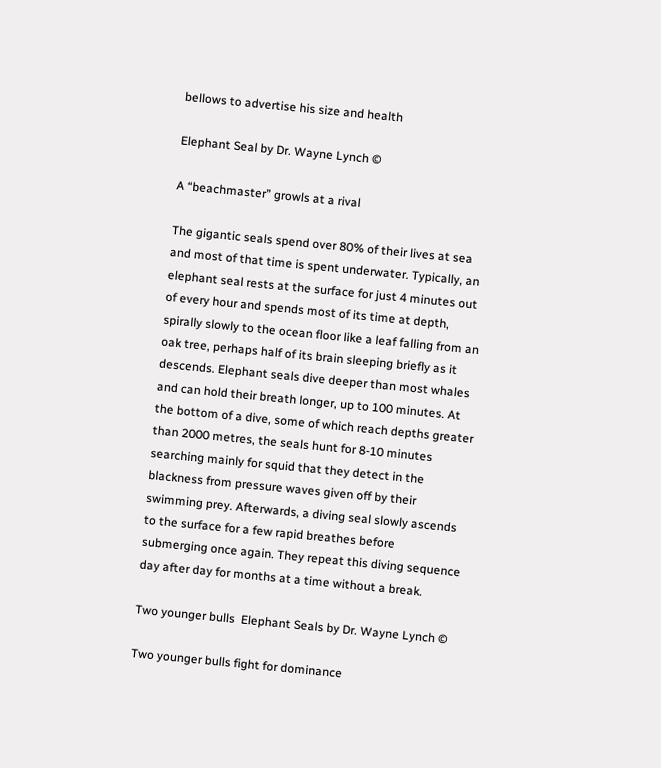bellows to advertise his size and health

Elephant Seal by Dr. Wayne Lynch ©

A “beachmaster” growls at a rival

The gigantic seals spend over 80% of their lives at sea and most of that time is spent underwater. Typically, an elephant seal rests at the surface for just 4 minutes out of every hour and spends most of its time at depth, spirally slowly to the ocean floor like a leaf falling from an oak tree, perhaps half of its brain sleeping briefly as it descends. Elephant seals dive deeper than most whales and can hold their breath longer, up to 100 minutes. At the bottom of a dive, some of which reach depths greater than 2000 metres, the seals hunt for 8-10 minutes searching mainly for squid that they detect in the blackness from pressure waves given off by their swimming prey. Afterwards, a diving seal slowly ascends to the surface for a few rapid breathes before submerging once again. They repeat this diving sequence day after day for months at a time without a break.

Two younger bulls  Elephant Seals by Dr. Wayne Lynch ©

Two younger bulls fight for dominance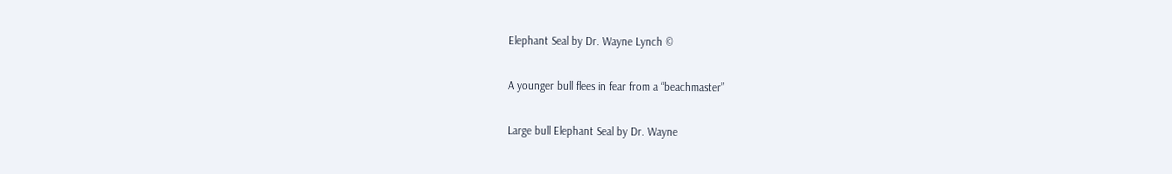Elephant Seal by Dr. Wayne Lynch ©

A younger bull flees in fear from a “beachmaster”

Large bull Elephant Seal by Dr. Wayne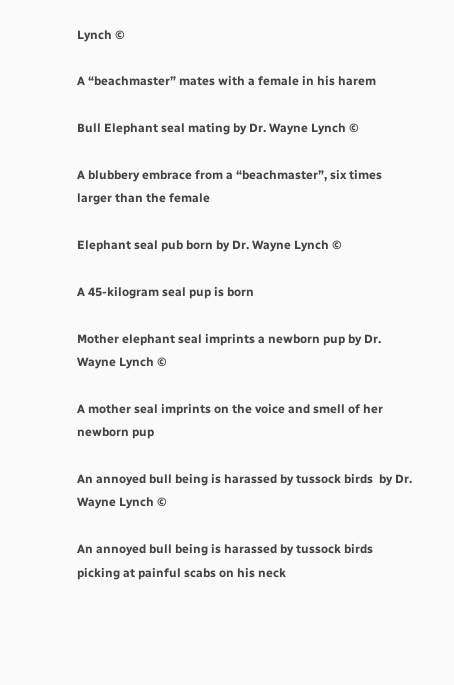Lynch ©

A “beachmaster” mates with a female in his harem

Bull Elephant seal mating by Dr. Wayne Lynch ©

A blubbery embrace from a “beachmaster”, six times larger than the female

Elephant seal pub born by Dr. Wayne Lynch ©

A 45-kilogram seal pup is born

Mother elephant seal imprints a newborn pup by Dr. Wayne Lynch ©

A mother seal imprints on the voice and smell of her newborn pup

An annoyed bull being is harassed by tussock birds  by Dr. Wayne Lynch ©

An annoyed bull being is harassed by tussock birds picking at painful scabs on his neck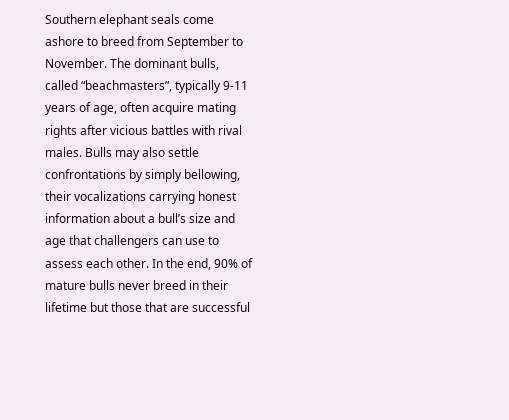Southern elephant seals come ashore to breed from September to November. The dominant bulls, called “beachmasters”, typically 9-11 years of age, often acquire mating rights after vicious battles with rival males. Bulls may also settle confrontations by simply bellowing, their vocalizations carrying honest information about a bull’s size and age that challengers can use to assess each other. In the end, 90% of mature bulls never breed in their lifetime but those that are successful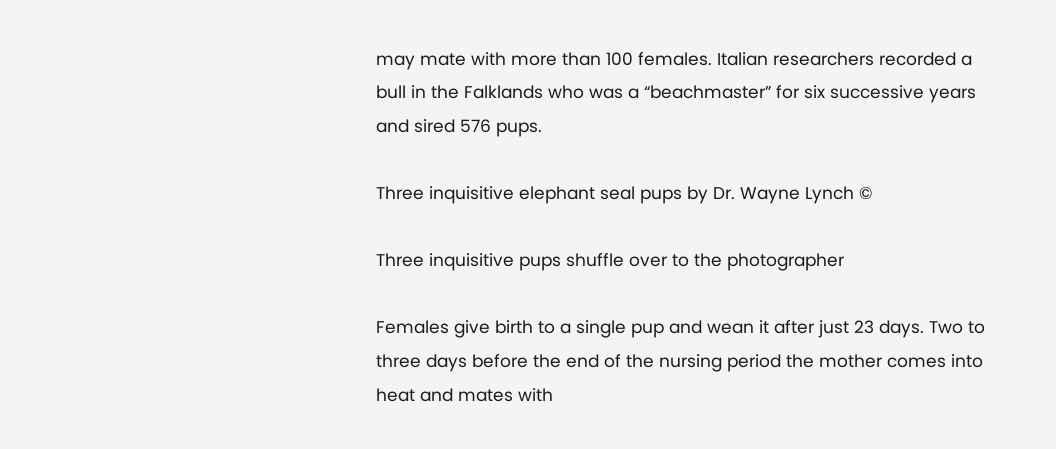may mate with more than 100 females. Italian researchers recorded a bull in the Falklands who was a “beachmaster” for six successive years and sired 576 pups.

Three inquisitive elephant seal pups by Dr. Wayne Lynch ©

Three inquisitive pups shuffle over to the photographer

Females give birth to a single pup and wean it after just 23 days. Two to three days before the end of the nursing period the mother comes into heat and mates with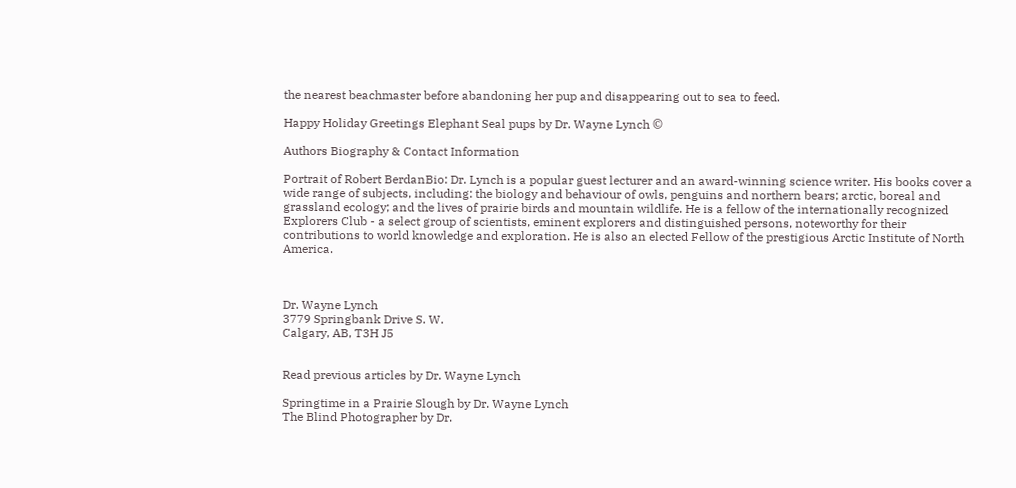the nearest beachmaster before abandoning her pup and disappearing out to sea to feed.

Happy Holiday Greetings Elephant Seal pups by Dr. Wayne Lynch ©

Authors Biography & Contact Information

Portrait of Robert BerdanBio: Dr. Lynch is a popular guest lecturer and an award-winning science writer. His books cover a wide range of subjects, including: the biology and behaviour of owls, penguins and northern bears; arctic, boreal and grassland ecology; and the lives of prairie birds and mountain wildlife. He is a fellow of the internationally recognized Explorers Club - a select group of scientists, eminent explorers and distinguished persons, noteworthy for their contributions to world knowledge and exploration. He is also an elected Fellow of the prestigious Arctic Institute of North America.



Dr. Wayne Lynch
3779 Springbank Drive S. W.
Calgary, AB, T3H J5


Read previous articles by Dr. Wayne Lynch

Springtime in a Prairie Slough by Dr. Wayne Lynch
The Blind Photographer by Dr.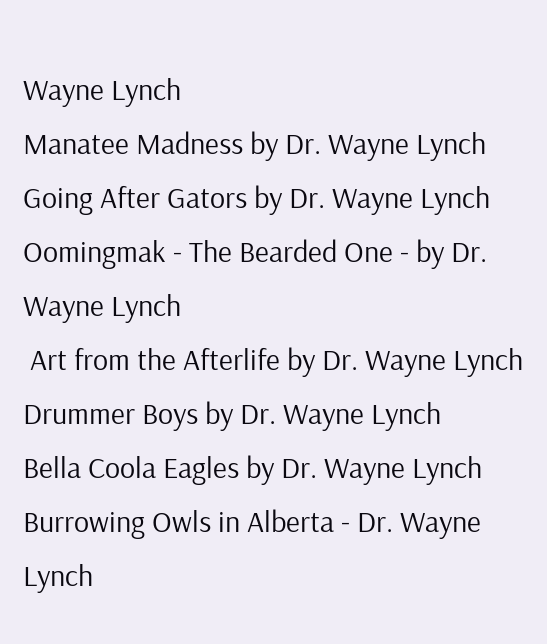Wayne Lynch
Manatee Madness by Dr. Wayne Lynch
Going After Gators by Dr. Wayne Lynch
Oomingmak - The Bearded One - by Dr. Wayne Lynch
 Art from the Afterlife by Dr. Wayne Lynch
Drummer Boys by Dr. Wayne Lynch
Bella Coola Eagles by Dr. Wayne Lynch
Burrowing Owls in Alberta - Dr. Wayne Lynch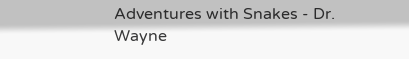Adventures with Snakes - Dr. Wayne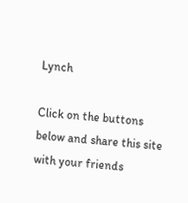Lynch

Click on the buttons below and share this site with your friends